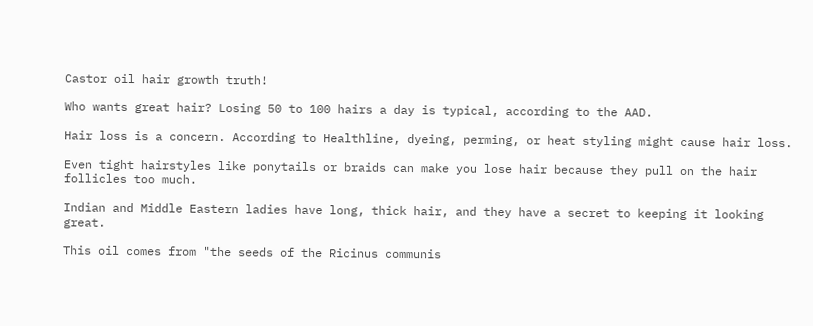Castor oil hair growth truth!

Who wants great hair? Losing 50 to 100 hairs a day is typical, according to the AAD.

Hair loss is a concern. According to Healthline, dyeing, perming, or heat styling might cause hair loss.

Even tight hairstyles like ponytails or braids can make you lose hair because they pull on the hair follicles too much.

Indian and Middle Eastern ladies have long, thick hair, and they have a secret to keeping it looking great.

This oil comes from "the seeds of the Ricinus communis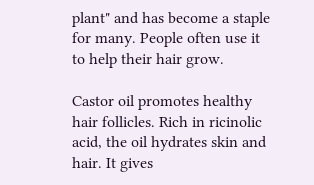plant" and has become a staple for many. People often use it to help their hair grow.

Castor oil promotes healthy hair follicles. Rich in ricinolic acid, the oil hydrates skin and hair. It gives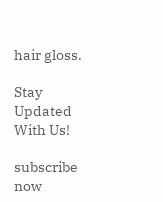hair gloss.

Stay Updated
With Us!

subscribe now